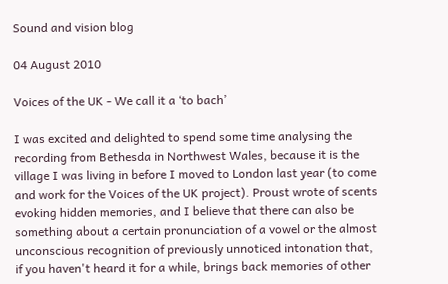Sound and vision blog

04 August 2010

Voices of the UK - We call it a ‘to bach’

I was excited and delighted to spend some time analysing the recording from Bethesda in Northwest Wales, because it is the village I was living in before I moved to London last year (to come and work for the Voices of the UK project). Proust wrote of scents evoking hidden memories, and I believe that there can also be something about a certain pronunciation of a vowel or the almost unconscious recognition of previously unnoticed intonation that, if you haven't heard it for a while, brings back memories of other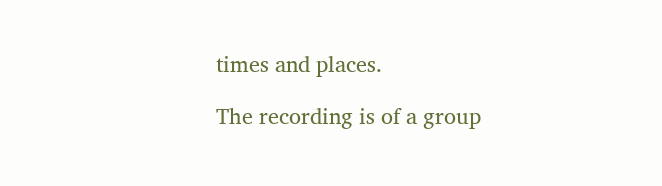times and places.

The recording is of a group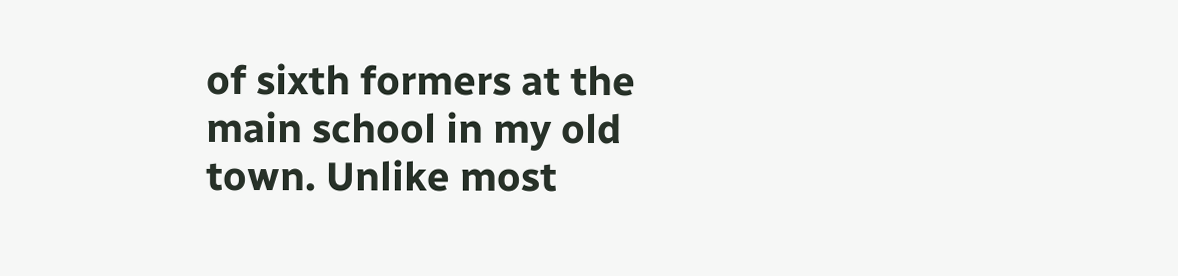of sixth formers at the main school in my old town. Unlike most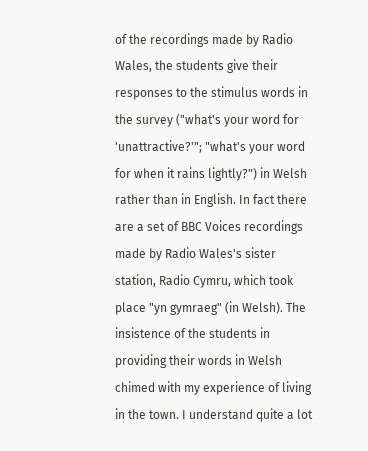of the recordings made by Radio Wales, the students give their responses to the stimulus words in the survey ("what's your word for 'unattractive?'"; "what's your word for when it rains lightly?") in Welsh rather than in English. In fact there are a set of BBC Voices recordings made by Radio Wales's sister station, Radio Cymru, which took place "yn gymraeg" (in Welsh). The insistence of the students in providing their words in Welsh chimed with my experience of living in the town. I understand quite a lot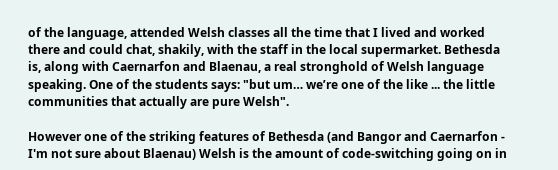of the language, attended Welsh classes all the time that I lived and worked there and could chat, shakily, with the staff in the local supermarket. Bethesda is, along with Caernarfon and Blaenau, a real stronghold of Welsh language speaking. One of the students says: "but um… we’re one of the like ... the little communities that actually are pure Welsh".

However one of the striking features of Bethesda (and Bangor and Caernarfon - I'm not sure about Blaenau) Welsh is the amount of code-switching going on in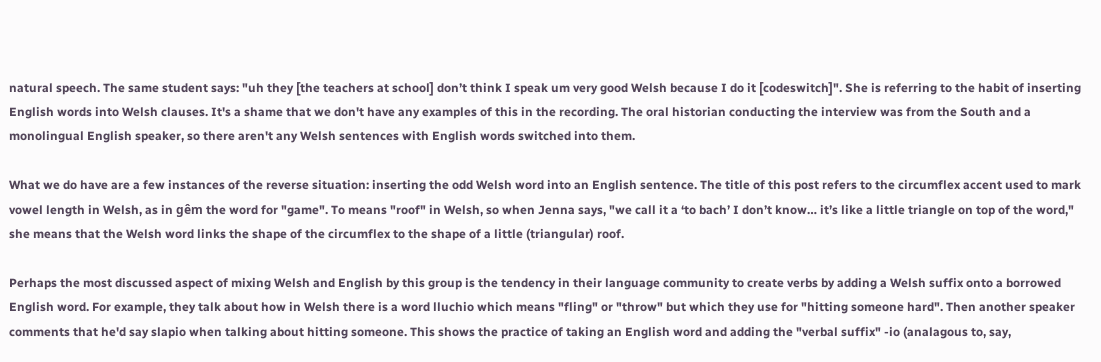natural speech. The same student says: "uh they [the teachers at school] don’t think I speak um very good Welsh because I do it [codeswitch]". She is referring to the habit of inserting English words into Welsh clauses. It's a shame that we don't have any examples of this in the recording. The oral historian conducting the interview was from the South and a monolingual English speaker, so there aren't any Welsh sentences with English words switched into them.

What we do have are a few instances of the reverse situation: inserting the odd Welsh word into an English sentence. The title of this post refers to the circumflex accent used to mark vowel length in Welsh, as in gêm the word for "game". To means "roof" in Welsh, so when Jenna says, "we call it a ‘to bach’ I don’t know… it’s like a little triangle on top of the word," she means that the Welsh word links the shape of the circumflex to the shape of a little (triangular) roof.

Perhaps the most discussed aspect of mixing Welsh and English by this group is the tendency in their language community to create verbs by adding a Welsh suffix onto a borrowed English word. For example, they talk about how in Welsh there is a word lluchio which means "fling" or "throw" but which they use for "hitting someone hard". Then another speaker comments that he'd say slapio when talking about hitting someone. This shows the practice of taking an English word and adding the "verbal suffix" -io (analagous to, say,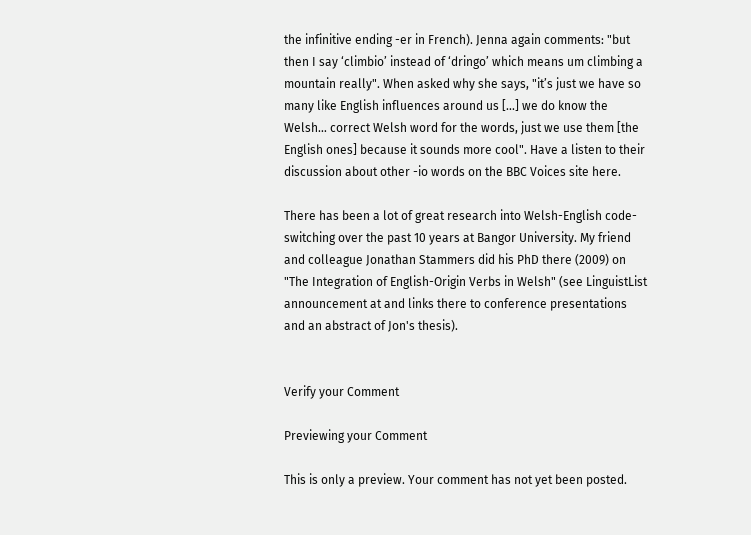the infinitive ending -er in French). Jenna again comments: "but then I say ‘climbio’ instead of ‘dringo’ which means um climbing a mountain really". When asked why she says, "it’s just we have so many like English influences around us [...] we do know the Welsh… correct Welsh word for the words, just we use them [the English ones] because it sounds more cool". Have a listen to their discussion about other -io words on the BBC Voices site here.

There has been a lot of great research into Welsh-English code-switching over the past 10 years at Bangor University. My friend and colleague Jonathan Stammers did his PhD there (2009) on "The Integration of English-Origin Verbs in Welsh" (see LinguistList announcement at and links there to conference presentations and an abstract of Jon's thesis).


Verify your Comment

Previewing your Comment

This is only a preview. Your comment has not yet been posted.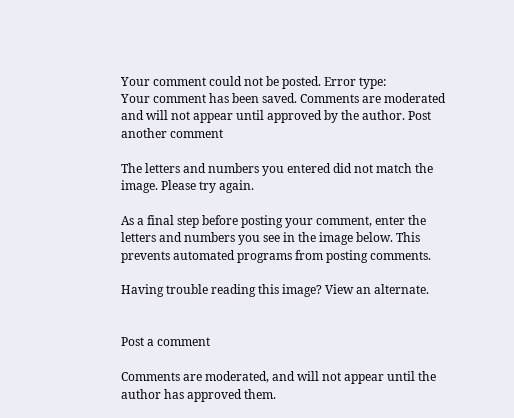Your comment could not be posted. Error type:
Your comment has been saved. Comments are moderated and will not appear until approved by the author. Post another comment

The letters and numbers you entered did not match the image. Please try again.

As a final step before posting your comment, enter the letters and numbers you see in the image below. This prevents automated programs from posting comments.

Having trouble reading this image? View an alternate.


Post a comment

Comments are moderated, and will not appear until the author has approved them.